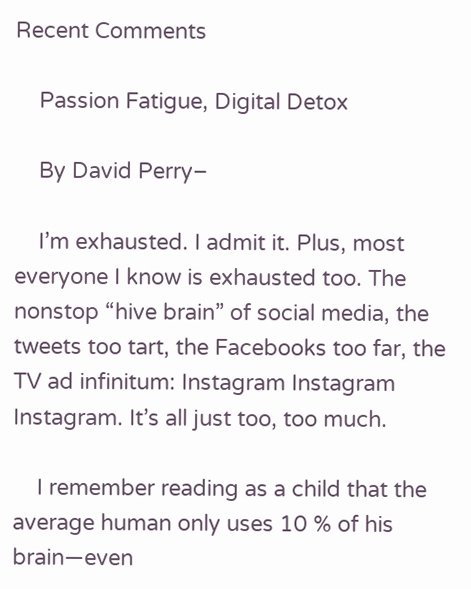Recent Comments

    Passion Fatigue, Digital Detox

    By David Perry–

    I’m exhausted. I admit it. Plus, most everyone I know is exhausted too. The nonstop “hive brain” of social media, the tweets too tart, the Facebooks too far, the TV ad infinitum: Instagram Instagram Instagram. It’s all just too, too much.

    I remember reading as a child that the average human only uses 10 % of his brain—even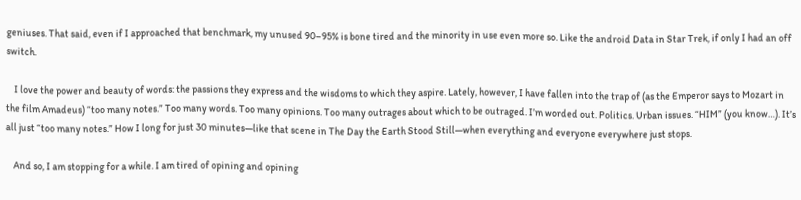geniuses. That said, even if I approached that benchmark, my unused 90–95% is bone tired and the minority in use even more so. Like the android Data in Star Trek, if only I had an off switch.

    I love the power and beauty of words: the passions they express and the wisdoms to which they aspire. Lately, however, I have fallen into the trap of (as the Emperor says to Mozart in the film Amadeus) “too many notes.” Too many words. Too many opinions. Too many outrages about which to be outraged. I’m worded out. Politics. Urban issues. “HIM” (you know…). It’s all just “too many notes.” How I long for just 30 minutes—like that scene in The Day the Earth Stood Still—when everything and everyone everywhere just stops.

    And so, I am stopping for a while. I am tired of opining and opining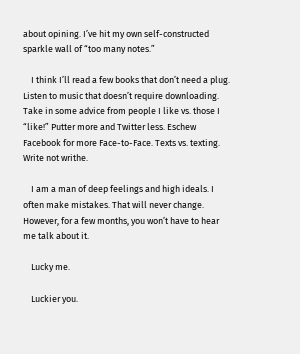about opining. I’ve hit my own self-constructed sparkle wall of “too many notes.”

    I think I’ll read a few books that don’t need a plug. Listen to music that doesn’t require downloading. Take in some advice from people I like vs. those I “like!” Putter more and Twitter less. Eschew Facebook for more Face-to-Face. Texts vs. texting. Write not writhe.

    I am a man of deep feelings and high ideals. I often make mistakes. That will never change. However, for a few months, you won’t have to hear me talk about it.

    Lucky me.

    Luckier you.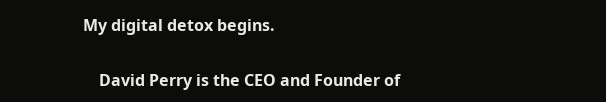My digital detox begins.

    David Perry is the CEO and Founder of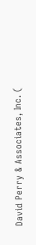David Perry & Associates, Inc. (